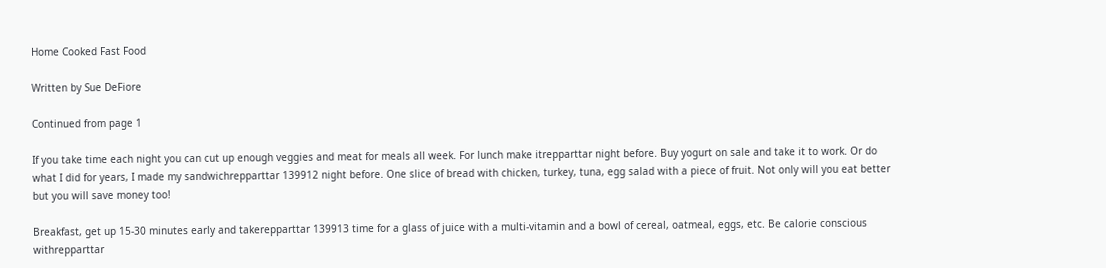Home Cooked Fast Food

Written by Sue DeFiore

Continued from page 1

If you take time each night you can cut up enough veggies and meat for meals all week. For lunch make itrepparttar night before. Buy yogurt on sale and take it to work. Or do what I did for years, I made my sandwichrepparttar 139912 night before. One slice of bread with chicken, turkey, tuna, egg salad with a piece of fruit. Not only will you eat better but you will save money too!

Breakfast, get up 15-30 minutes early and takerepparttar 139913 time for a glass of juice with a multi-vitamin and a bowl of cereal, oatmeal, eggs, etc. Be calorie conscious withrepparttar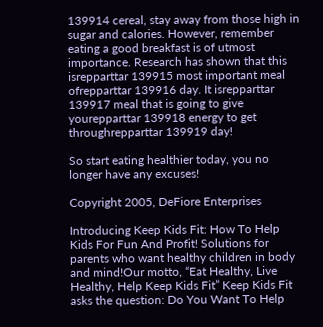139914 cereal, stay away from those high in sugar and calories. However, remember eating a good breakfast is of utmost importance. Research has shown that this isrepparttar 139915 most important meal ofrepparttar 139916 day. It isrepparttar 139917 meal that is going to give yourepparttar 139918 energy to get throughrepparttar 139919 day!

So start eating healthier today, you no longer have any excuses!

Copyright 2005, DeFiore Enterprises

Introducing Keep Kids Fit: How To Help Kids For Fun And Profit! Solutions for parents who want healthy children in body and mind!Our motto, “Eat Healthy, Live Healthy, Help Keep Kids Fit” Keep Kids Fit asks the question: Do You Want To Help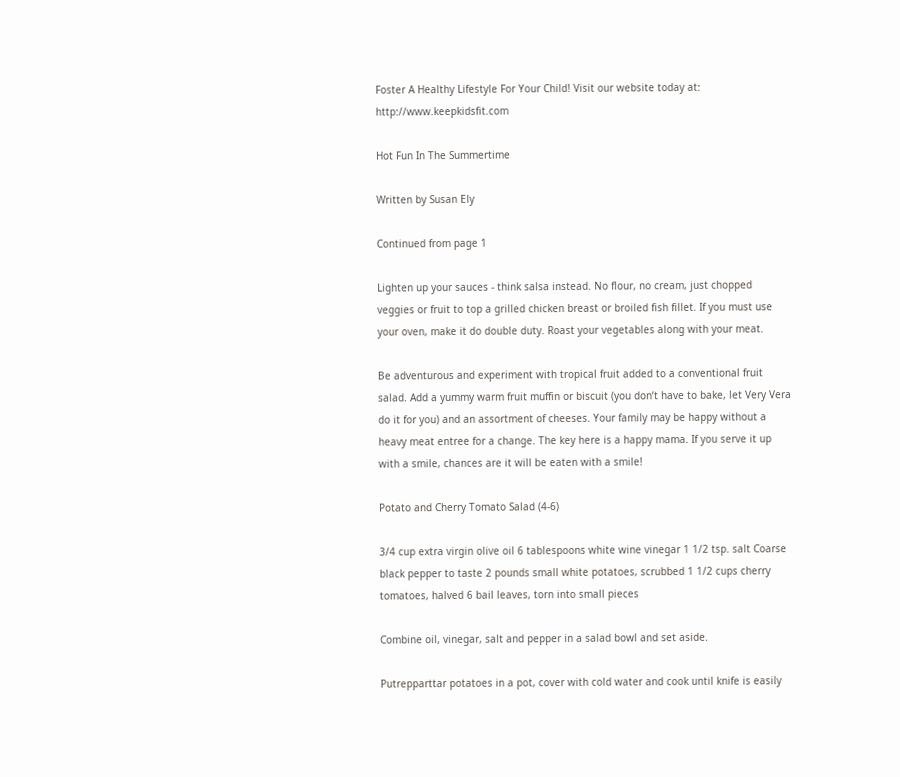Foster A Healthy Lifestyle For Your Child! Visit our website today at: http://www.keepkidsfit.com

Hot Fun In The Summertime

Written by Susan Ely

Continued from page 1

Lighten up your sauces - think salsa instead. No flour, no cream, just chopped veggies or fruit to top a grilled chicken breast or broiled fish fillet. If you must use your oven, make it do double duty. Roast your vegetables along with your meat.

Be adventurous and experiment with tropical fruit added to a conventional fruit salad. Add a yummy warm fruit muffin or biscuit (you don’t have to bake, let Very Vera do it for you) and an assortment of cheeses. Your family may be happy without a heavy meat entree for a change. The key here is a happy mama. If you serve it up with a smile, chances are it will be eaten with a smile!

Potato and Cherry Tomato Salad (4-6)

3/4 cup extra virgin olive oil 6 tablespoons white wine vinegar 1 1/2 tsp. salt Coarse black pepper to taste 2 pounds small white potatoes, scrubbed 1 1/2 cups cherry tomatoes, halved 6 bail leaves, torn into small pieces

Combine oil, vinegar, salt and pepper in a salad bowl and set aside.

Putrepparttar potatoes in a pot, cover with cold water and cook until knife is easily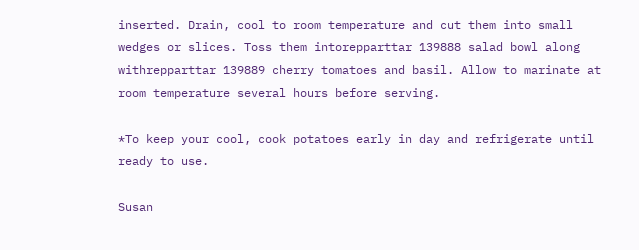inserted. Drain, cool to room temperature and cut them into small wedges or slices. Toss them intorepparttar 139888 salad bowl along withrepparttar 139889 cherry tomatoes and basil. Allow to marinate at room temperature several hours before serving.

*To keep your cool, cook potatoes early in day and refrigerate until ready to use.

Susan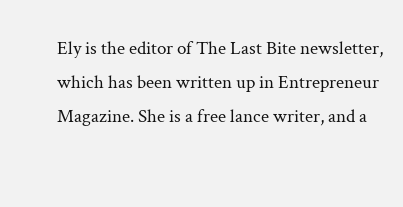Ely is the editor of The Last Bite newsletter, which has been written up in Entrepreneur Magazine. She is a free lance writer, and a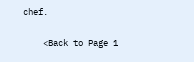chef.

    <Back to Page 1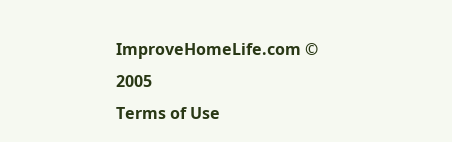ImproveHomeLife.com © 2005
Terms of Use